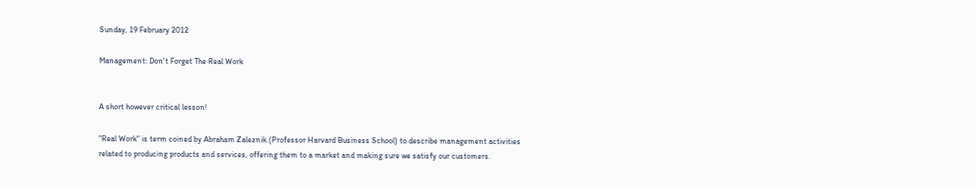Sunday, 19 February 2012

Management: Don't Forget The Real Work


A short however critical lesson!

"Real Work" is term coined by Abraham Zaleznik (Professor Harvard Business School) to describe management activities related to producing products and services, offering them to a market and making sure we satisfy our customers.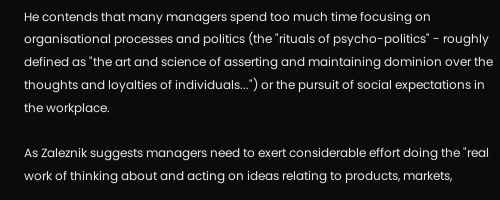He contends that many managers spend too much time focusing on organisational processes and politics (the "rituals of psycho-politics" - roughly defined as "the art and science of asserting and maintaining dominion over the thoughts and loyalties of individuals...") or the pursuit of social expectations in the workplace.

As Zaleznik suggests managers need to exert considerable effort doing the "real work of thinking about and acting on ideas relating to products, markets,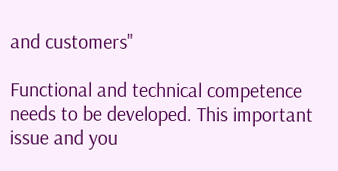and customers"

Functional and technical competence needs to be developed. This important issue and you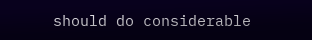should do considerable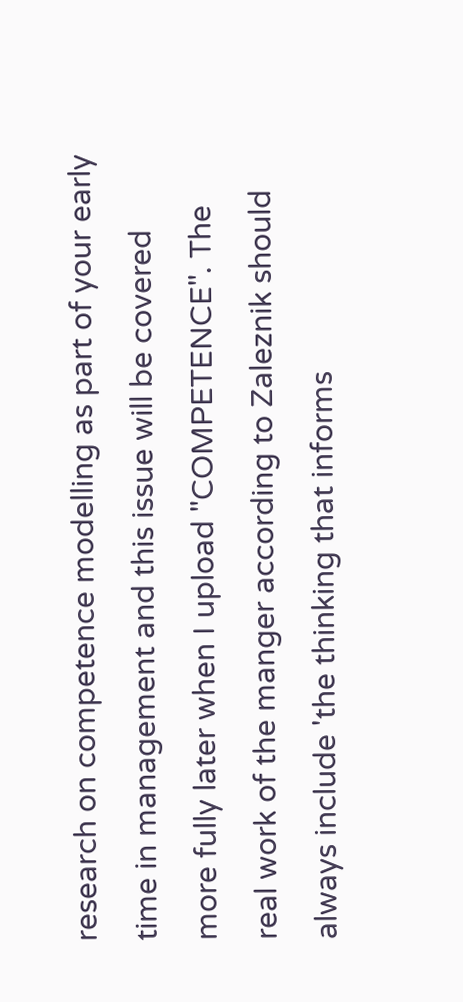research on competence modelling as part of your early time in management and this issue will be covered more fully later when I upload "COMPETENCE". The real work of the manger according to Zaleznik should always include 'the thinking that informs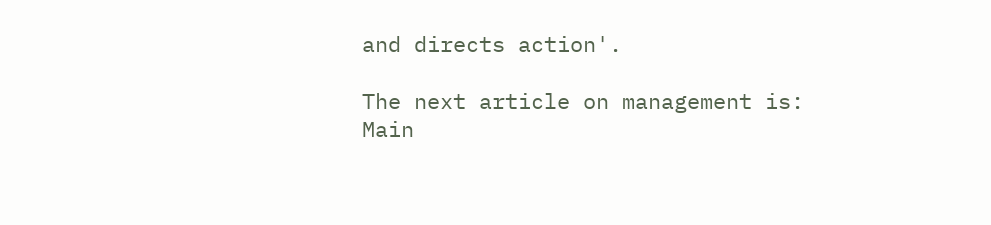and directs action'.

The next article on management is:
Main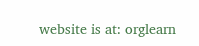website is at: orglearn